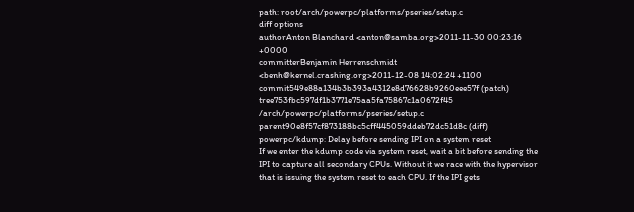path: root/arch/powerpc/platforms/pseries/setup.c
diff options
authorAnton Blanchard <anton@samba.org>2011-11-30 00:23:16 +0000
committerBenjamin Herrenschmidt <benh@kernel.crashing.org>2011-12-08 14:02:24 +1100
commit549e88a134b3b393a4312e8d76628b9260eee57f (patch)
tree753fbc597df1b3771e75aa5fa75867c1a0672f45 /arch/powerpc/platforms/pseries/setup.c
parent90e8f57cf873188bc5cff445059ddeb72dc51d8c (diff)
powerpc/kdump: Delay before sending IPI on a system reset
If we enter the kdump code via system reset, wait a bit before sending the IPI to capture all secondary CPUs. Without it we race with the hypervisor that is issuing the system reset to each CPU. If the IPI gets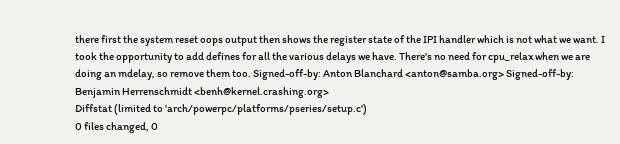there first the system reset oops output then shows the register state of the IPI handler which is not what we want. I took the opportunity to add defines for all the various delays we have. There's no need for cpu_relax when we are doing an mdelay, so remove them too. Signed-off-by: Anton Blanchard <anton@samba.org> Signed-off-by: Benjamin Herrenschmidt <benh@kernel.crashing.org>
Diffstat (limited to 'arch/powerpc/platforms/pseries/setup.c')
0 files changed, 0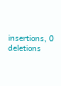insertions, 0 deletions